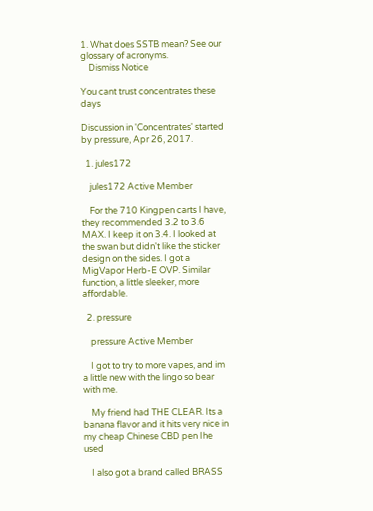1. What does SSTB mean? See our glossary of acronyms.
    Dismiss Notice

You cant trust concentrates these days

Discussion in 'Concentrates' started by pressure, Apr 26, 2017.

  1. jules172

    jules172 Active Member

    For the 710 Kingpen carts I have, they recommended 3.2 to 3.6 MAX. I keep it on 3.4. I looked at the swan but didn't like the sticker design on the sides. I got a MigVapor Herb-E OVP. Similar function, a little sleeker, more affordable.

  2. pressure

    pressure Active Member

    I got to try to more vapes, and im a little new with the lingo so bear with me.

    My friend had THE CLEAR. Its a banana flavor and it hits very nice in my cheap Chinese CBD pen Ihe used

    I also got a brand called BRASS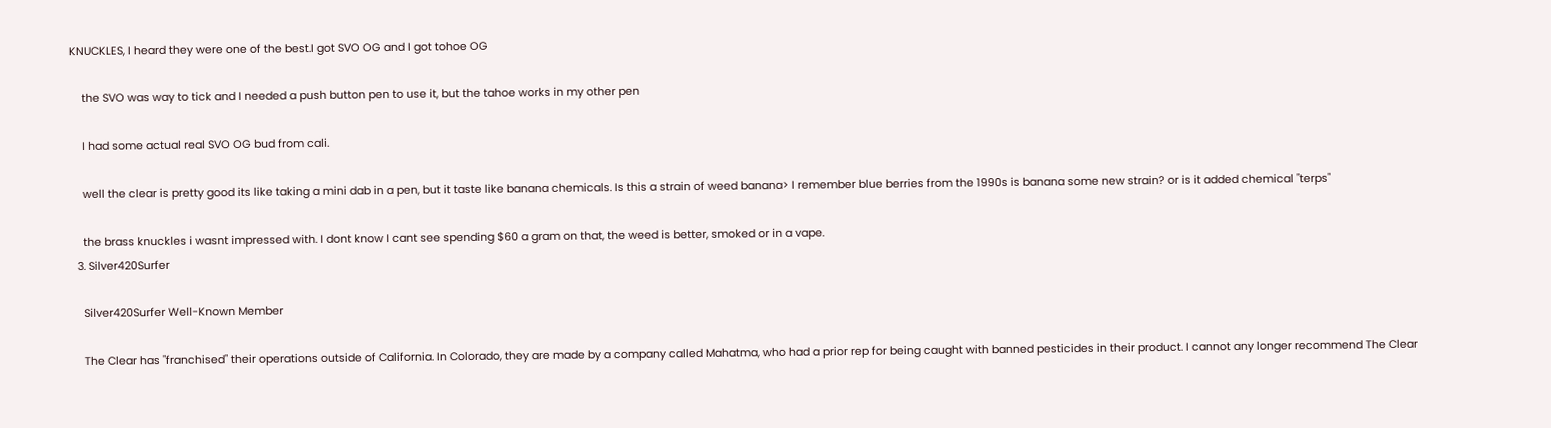KNUCKLES, I heard they were one of the best.I got SVO OG and I got tohoe OG

    the SVO was way to tick and I needed a push button pen to use it, but the tahoe works in my other pen

    I had some actual real SVO OG bud from cali.

    well the clear is pretty good its like taking a mini dab in a pen, but it taste like banana chemicals. Is this a strain of weed banana> I remember blue berries from the 1990s is banana some new strain? or is it added chemical "terps"

    the brass knuckles i wasnt impressed with. I dont know I cant see spending $60 a gram on that, the weed is better, smoked or in a vape.
  3. Silver420Surfer

    Silver420Surfer Well-Known Member

    The Clear has "franchised" their operations outside of California. In Colorado, they are made by a company called Mahatma, who had a prior rep for being caught with banned pesticides in their product. I cannot any longer recommend The Clear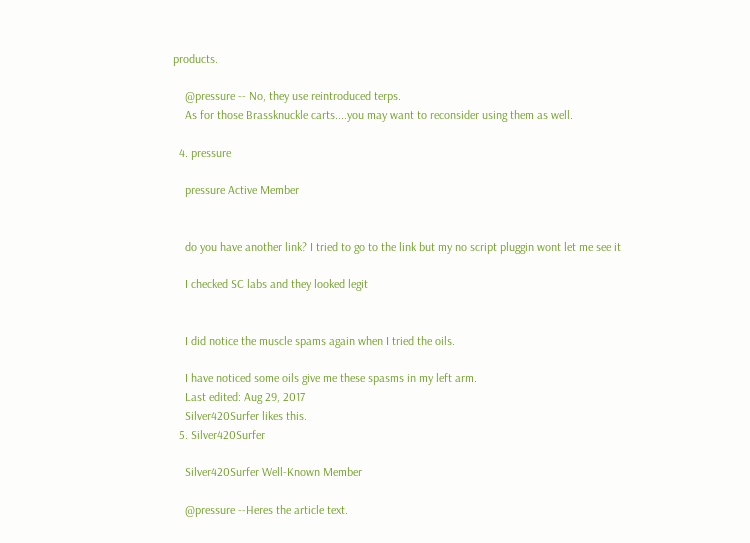products.

    @pressure -- No, they use reintroduced terps.
    As for those Brassknuckle carts....you may want to reconsider using them as well.

  4. pressure

    pressure Active Member


    do you have another link? I tried to go to the link but my no script pluggin wont let me see it

    I checked SC labs and they looked legit


    I did notice the muscle spams again when I tried the oils.

    I have noticed some oils give me these spasms in my left arm.
    Last edited: Aug 29, 2017
    Silver420Surfer likes this.
  5. Silver420Surfer

    Silver420Surfer Well-Known Member

    @pressure --Heres the article text.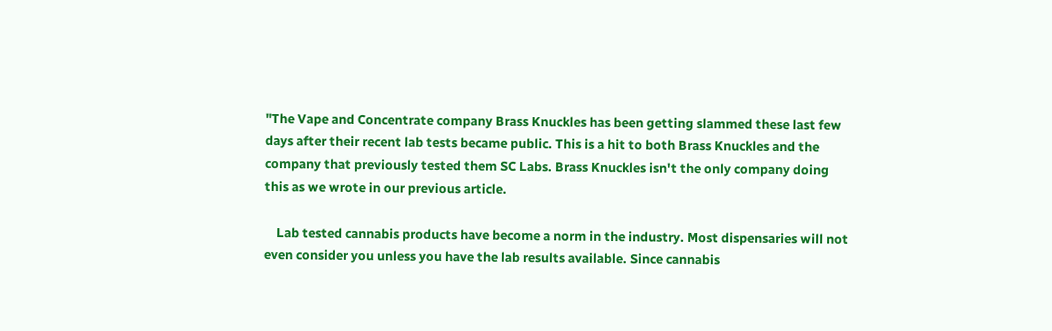"The Vape and Concentrate company Brass Knuckles has been getting slammed these last few days after their recent lab tests became public. This is a hit to both Brass Knuckles and the company that previously tested them SC Labs. Brass Knuckles isn't the only company doing this as we wrote in our previous article.

    Lab tested cannabis products have become a norm in the industry. Most dispensaries will not even consider you unless you have the lab results available. Since cannabis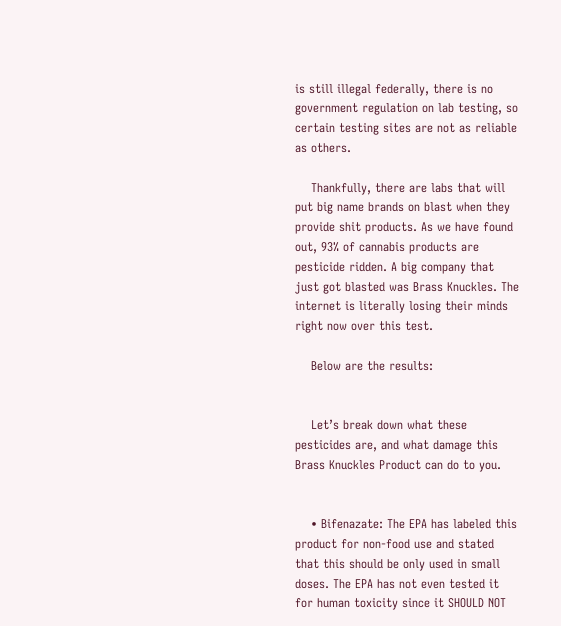is still illegal federally, there is no government regulation on lab testing, so certain testing sites are not as reliable as others.

    Thankfully, there are labs that will put big name brands on blast when they provide shit products. As we have found out, 93% of cannabis products are pesticide ridden. A big company that just got blasted was Brass Knuckles. The internet is literally losing their minds right now over this test.

    Below are the results:


    Let’s break down what these pesticides are, and what damage this Brass Knuckles Product can do to you.


    • Bifenazate: The EPA has labeled this product for non-food use and stated that this should be only used in small doses. The EPA has not even tested it for human toxicity since it SHOULD NOT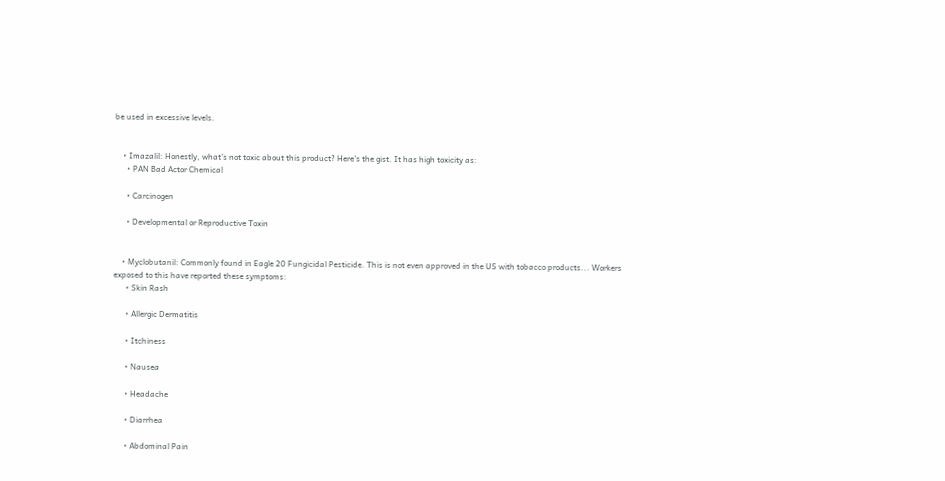be used in excessive levels.


    • Imazalil: Honestly, what’s not toxic about this product? Here’s the gist. It has high toxicity as:
      • PAN Bad Actor Chemical

      • Carcinogen

      • Developmental or Reproductive Toxin


    • Myclobutanil: Commonly found in Eagle 20 Fungicidal Pesticide. This is not even approved in the US with tobacco products... Workers exposed to this have reported these symptoms:
      • Skin Rash

      • Allergic Dermatitis

      • Itchiness

      • Nausea

      • Headache

      • Diarrhea

      • Abdominal Pain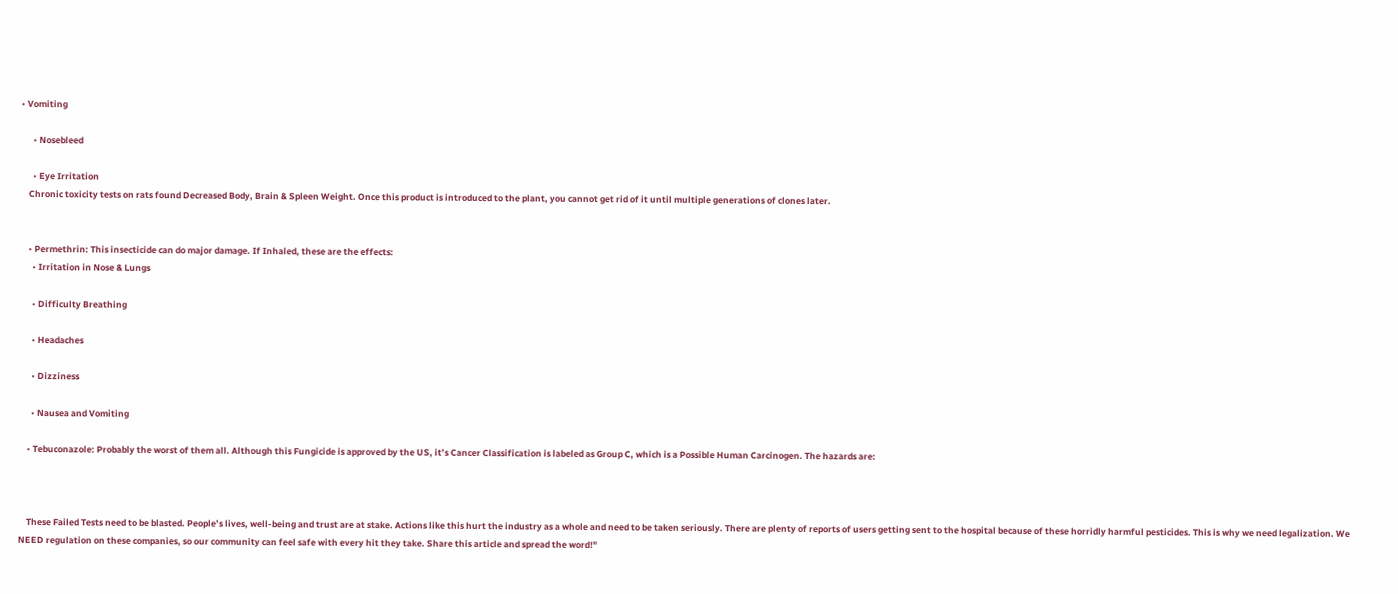• Vomiting

      • Nosebleed

      • Eye Irritation
    Chronic toxicity tests on rats found Decreased Body, Brain & Spleen Weight. Once this product is introduced to the plant, you cannot get rid of it until multiple generations of clones later.


    • Permethrin: This insecticide can do major damage. If Inhaled, these are the effects:
      • Irritation in Nose & Lungs

      • Difficulty Breathing

      • Headaches

      • Dizziness

      • Nausea and Vomiting

    • Tebuconazole: Probably the worst of them all. Although this Fungicide is approved by the US, it’s Cancer Classification is labeled as Group C, which is a Possible Human Carcinogen. The hazards are:



    These Failed Tests need to be blasted. People’s lives, well-being and trust are at stake. Actions like this hurt the industry as a whole and need to be taken seriously. There are plenty of reports of users getting sent to the hospital because of these horridly harmful pesticides. This is why we need legalization. We NEED regulation on these companies, so our community can feel safe with every hit they take. Share this article and spread the word!"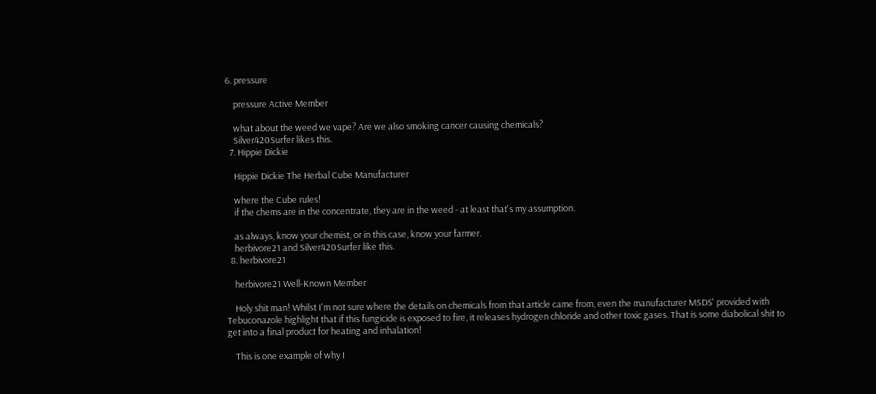6. pressure

    pressure Active Member

    what about the weed we vape? Are we also smoking cancer causing chemicals?
    Silver420Surfer likes this.
  7. Hippie Dickie

    Hippie Dickie The Herbal Cube Manufacturer

    where the Cube rules!
    if the chems are in the concentrate, they are in the weed - at least that's my assumption.

    as always, know your chemist, or in this case, know your farmer.
    herbivore21 and Silver420Surfer like this.
  8. herbivore21

    herbivore21 Well-Known Member

    Holy shit man! Whilst I'm not sure where the details on chemicals from that article came from, even the manufacturer MSDS' provided with Tebuconazole highlight that if this fungicide is exposed to fire, it releases hydrogen chloride and other toxic gases. That is some diabolical shit to get into a final product for heating and inhalation!

    This is one example of why I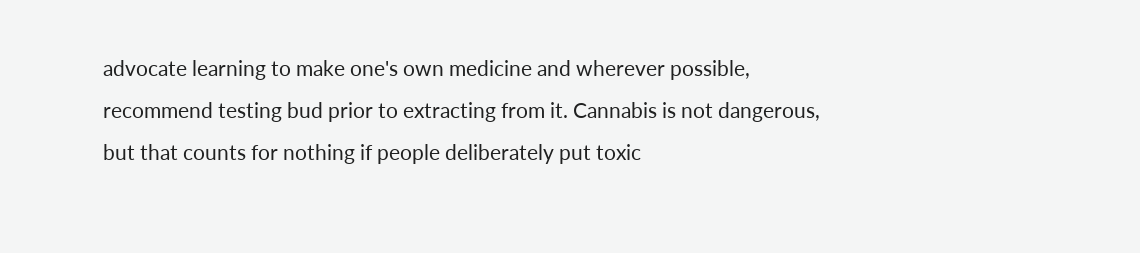advocate learning to make one's own medicine and wherever possible, recommend testing bud prior to extracting from it. Cannabis is not dangerous, but that counts for nothing if people deliberately put toxic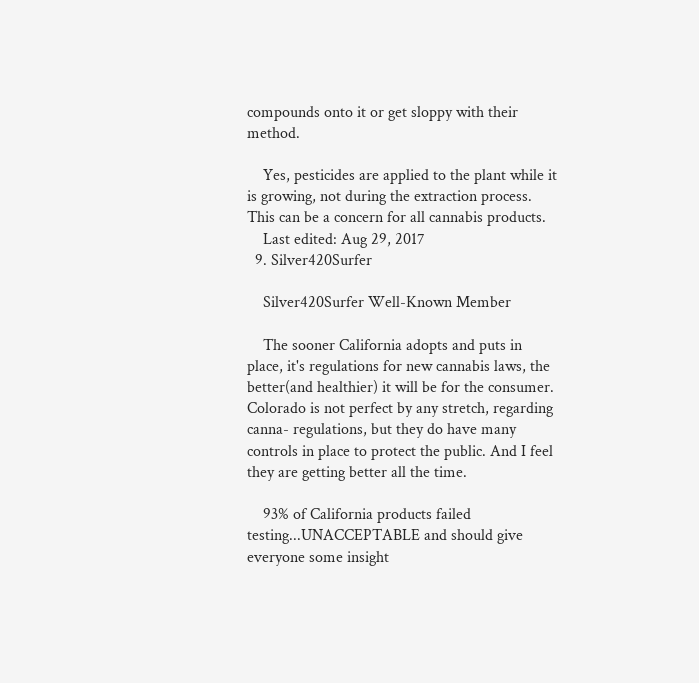compounds onto it or get sloppy with their method.

    Yes, pesticides are applied to the plant while it is growing, not during the extraction process. This can be a concern for all cannabis products.
    Last edited: Aug 29, 2017
  9. Silver420Surfer

    Silver420Surfer Well-Known Member

    The sooner California adopts and puts in place, it's regulations for new cannabis laws, the better(and healthier) it will be for the consumer. Colorado is not perfect by any stretch, regarding canna- regulations, but they do have many controls in place to protect the public. And I feel they are getting better all the time.

    93% of California products failed testing...UNACCEPTABLE and should give everyone some insight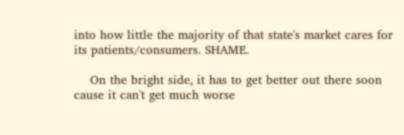into how little the majority of that state's market cares for its patients/consumers. SHAME.

    On the bright side, it has to get better out there soon cause it can't get much worse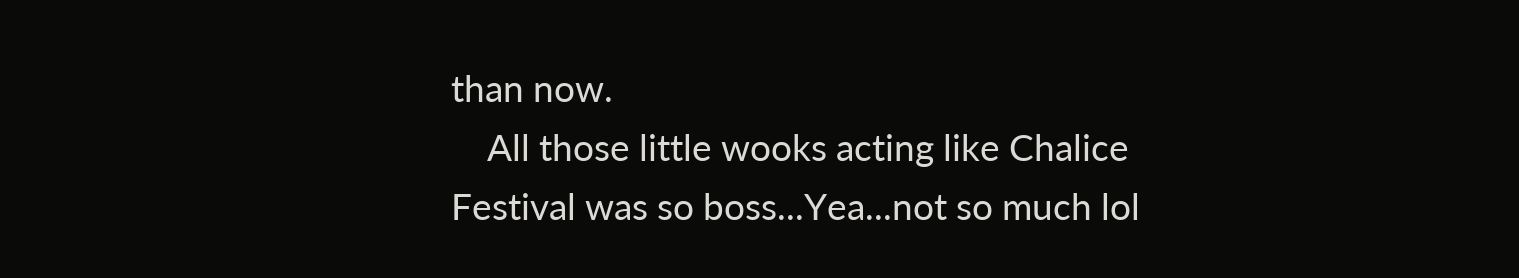than now.
    All those little wooks acting like Chalice Festival was so boss...Yea...not so much lol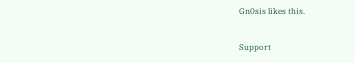Gn0sis likes this.

Support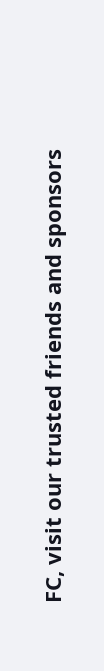FC, visit our trusted friends and sponsors